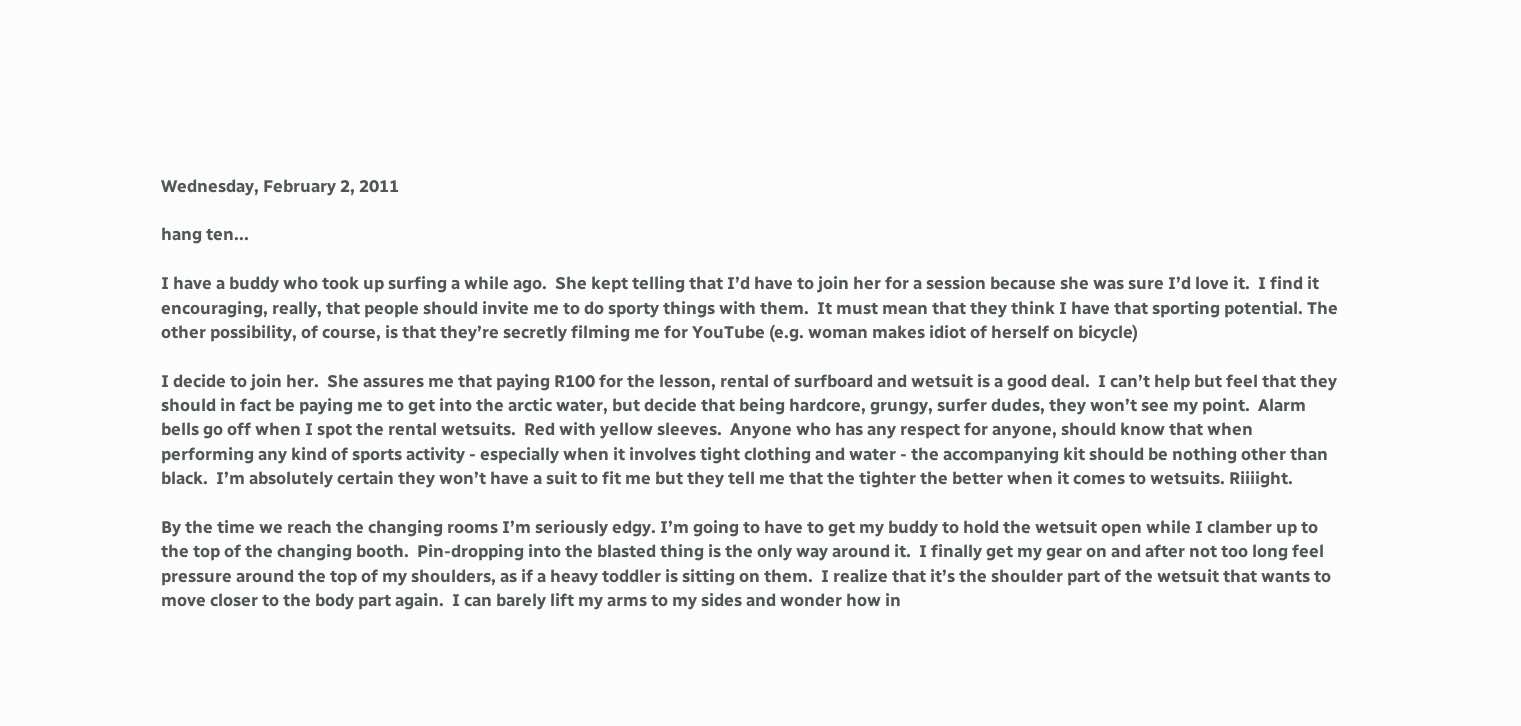Wednesday, February 2, 2011

hang ten...

I have a buddy who took up surfing a while ago.  She kept telling that I’d have to join her for a session because she was sure I’d love it.  I find it encouraging, really, that people should invite me to do sporty things with them.  It must mean that they think I have that sporting potential. The other possibility, of course, is that they’re secretly filming me for YouTube (e.g. woman makes idiot of herself on bicycle)

I decide to join her.  She assures me that paying R100 for the lesson, rental of surfboard and wetsuit is a good deal.  I can’t help but feel that they should in fact be paying me to get into the arctic water, but decide that being hardcore, grungy, surfer dudes, they won’t see my point.  Alarm bells go off when I spot the rental wetsuits.  Red with yellow sleeves.  Anyone who has any respect for anyone, should know that when performing any kind of sports activity - especially when it involves tight clothing and water - the accompanying kit should be nothing other than black.  I’m absolutely certain they won’t have a suit to fit me but they tell me that the tighter the better when it comes to wetsuits. Riiiight.

By the time we reach the changing rooms I’m seriously edgy. I’m going to have to get my buddy to hold the wetsuit open while I clamber up to the top of the changing booth.  Pin-dropping into the blasted thing is the only way around it.  I finally get my gear on and after not too long feel pressure around the top of my shoulders, as if a heavy toddler is sitting on them.  I realize that it’s the shoulder part of the wetsuit that wants to move closer to the body part again.  I can barely lift my arms to my sides and wonder how in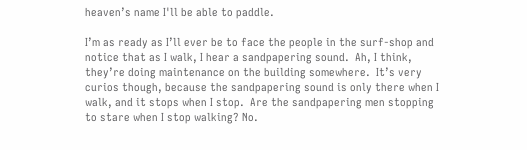heaven’s name I'll be able to paddle.

I’m as ready as I’ll ever be to face the people in the surf-shop and notice that as I walk, I hear a sandpapering sound.  Ah, I think, they’re doing maintenance on the building somewhere.  It’s very curios though, because the sandpapering sound is only there when I walk, and it stops when I stop.  Are the sandpapering men stopping to stare when I stop walking? No.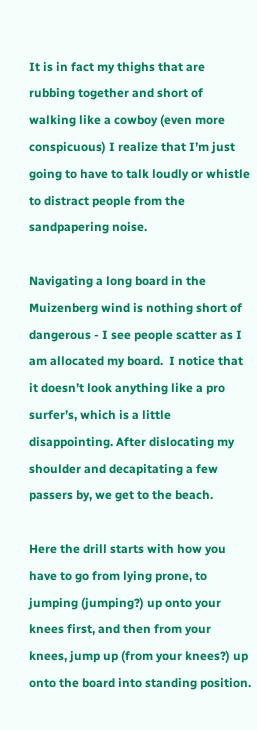It is in fact my thighs that are rubbing together and short of walking like a cowboy (even more conspicuous) I realize that I’m just going to have to talk loudly or whistle to distract people from the  sandpapering noise.

Navigating a long board in the Muizenberg wind is nothing short of dangerous - I see people scatter as I am allocated my board.  I notice that it doesn’t look anything like a pro surfer’s, which is a little disappointing. After dislocating my shoulder and decapitating a few passers by, we get to the beach.

Here the drill starts with how you have to go from lying prone, to jumping (jumping?) up onto your knees first, and then from your knees, jump up (from your knees?) up onto the board into standing position.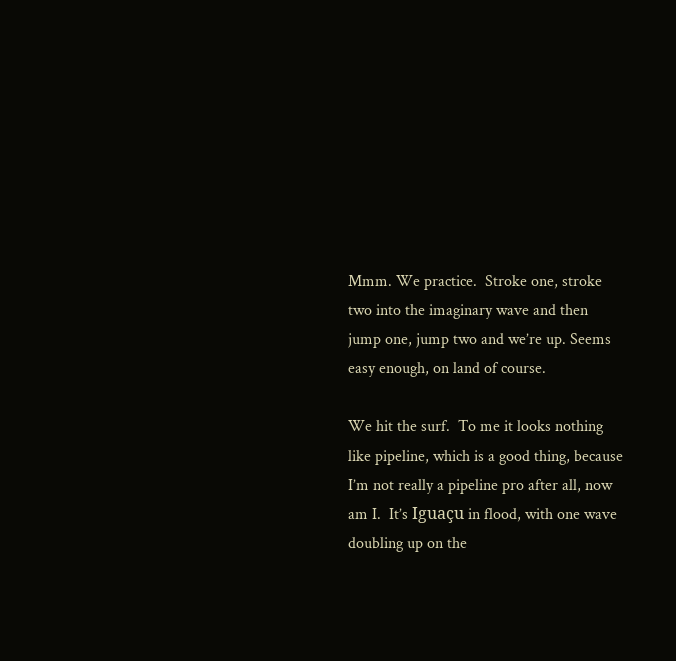Mmm. We practice.  Stroke one, stroke two into the imaginary wave and then jump one, jump two and we’re up. Seems easy enough, on land of course.

We hit the surf.  To me it looks nothing like pipeline, which is a good thing, because I’m not really a pipeline pro after all, now am I.  It’s Iguaçu in flood, with one wave doubling up on the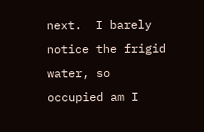next.  I barely notice the frigid water, so occupied am I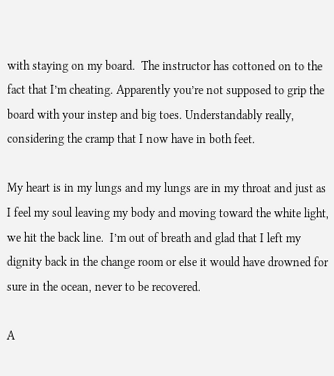with staying on my board.  The instructor has cottoned on to the fact that I’m cheating. Apparently you’re not supposed to grip the board with your instep and big toes. Understandably really, considering the cramp that I now have in both feet.

My heart is in my lungs and my lungs are in my throat and just as I feel my soul leaving my body and moving toward the white light, we hit the back line.  I’m out of breath and glad that I left my dignity back in the change room or else it would have drowned for sure in the ocean, never to be recovered.

A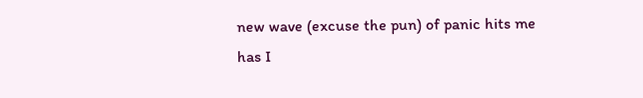new wave (excuse the pun) of panic hits me has I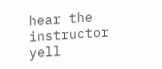hear the instructor yell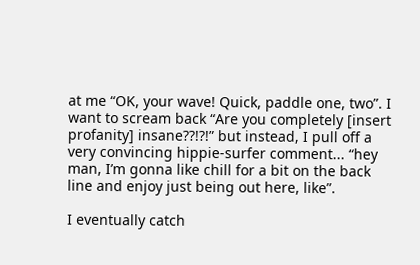at me “OK, your wave! Quick, paddle one, two”. I want to scream back “Are you completely [insert profanity] insane??!?!” but instead, I pull off a very convincing hippie-surfer comment... “hey man, I’m gonna like chill for a bit on the back line and enjoy just being out here, like”.

I eventually catch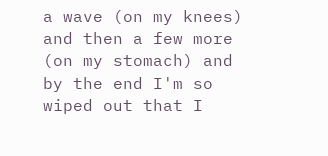a wave (on my knees) and then a few more (on my stomach) and by the end I'm so wiped out that I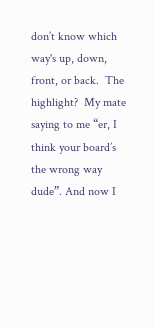don’t know which way's up, down, front, or back.  The highlight?  My mate saying to me “er, I think your board’s the wrong way dude”. And now I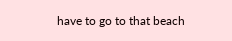have to go to that beach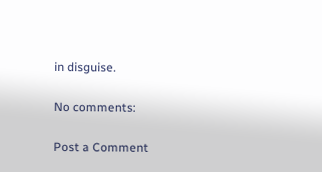in disguise.

No comments:

Post a Comment